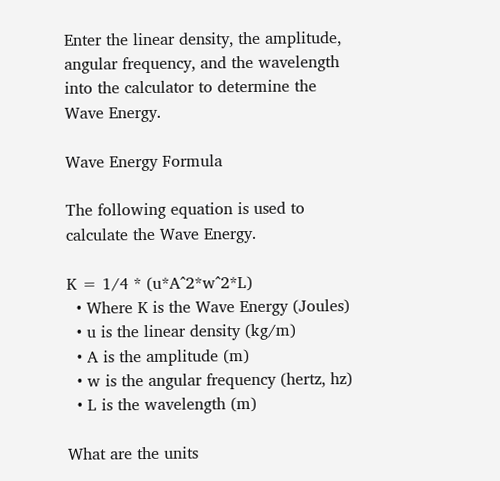Enter the linear density, the amplitude, angular frequency, and the wavelength into the calculator to determine the Wave Energy.

Wave Energy Formula

The following equation is used to calculate the Wave Energy.

K = 1/4 * (u*A^2*w^2*L)
  • Where K is the Wave Energy (Joules)
  • u is the linear density (kg/m)
  • A is the amplitude (m)
  • w is the angular frequency (hertz, hz)
  • L is the wavelength (m)

What are the units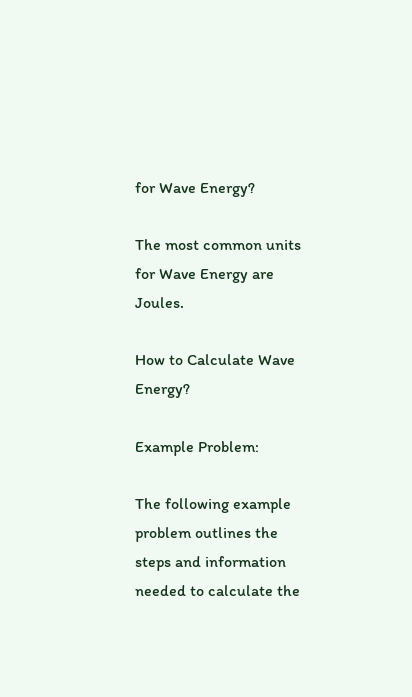for Wave Energy?

The most common units for Wave Energy are Joules.

How to Calculate Wave Energy?

Example Problem:

The following example problem outlines the steps and information needed to calculate the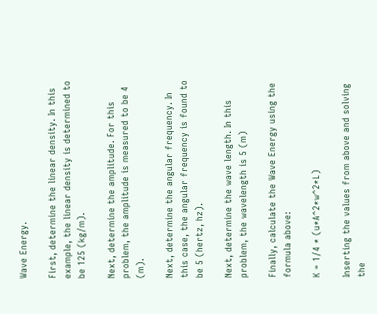Wave Energy.

First, determine the linear density. In this example, the linear density is determined to be 125 (kg/m).

Next, determine the amplitude. For this problem, the amplitude is measured to be 4 (m).

Next, determine the angular frequency. In this case, the angular frequency is found to be 5 (hertz, hz).

Next, determine the wave length. In this problem, the wavelength is 5 (m)

Finally, calculate the Wave Energy using the formula above:

K = 1/4 * (u*A^2*w^2*L)

Inserting the values from above and solving the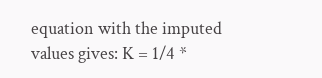equation with the imputed values gives: K = 1/4 *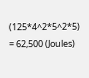(125*4^2*5^2*5) = 62,500 (Joules)